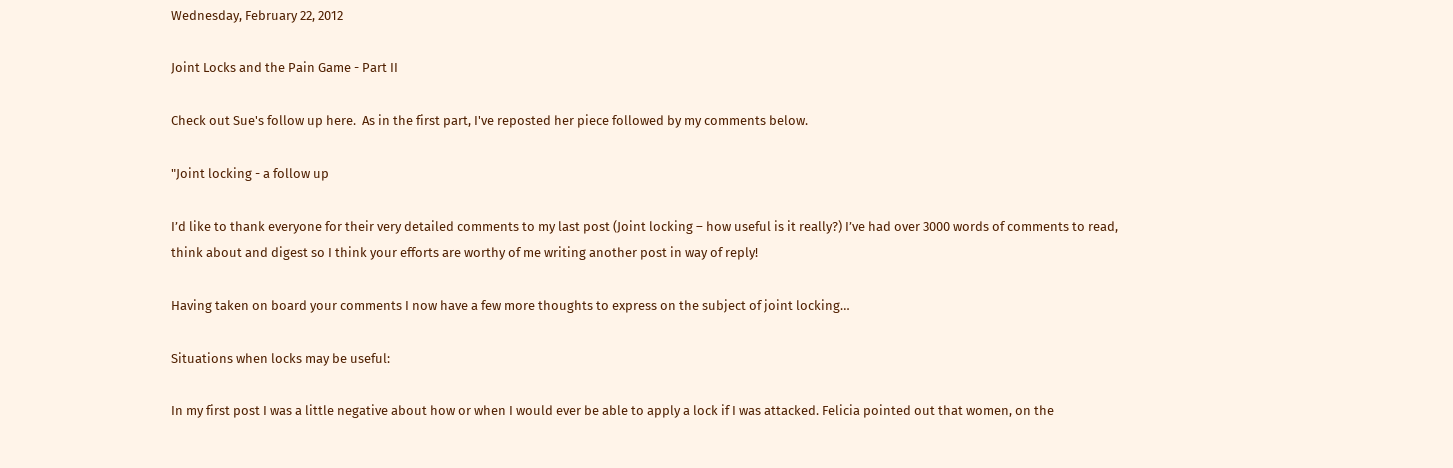Wednesday, February 22, 2012

Joint Locks and the Pain Game - Part II

Check out Sue's follow up here.  As in the first part, I've reposted her piece followed by my comments below.

"Joint locking - a follow up

I’d like to thank everyone for their very detailed comments to my last post (Joint locking – how useful is it really?) I’ve had over 3000 words of comments to read, think about and digest so I think your efforts are worthy of me writing another post in way of reply!

Having taken on board your comments I now have a few more thoughts to express on the subject of joint locking…

Situations when locks may be useful:

In my first post I was a little negative about how or when I would ever be able to apply a lock if I was attacked. Felicia pointed out that women, on the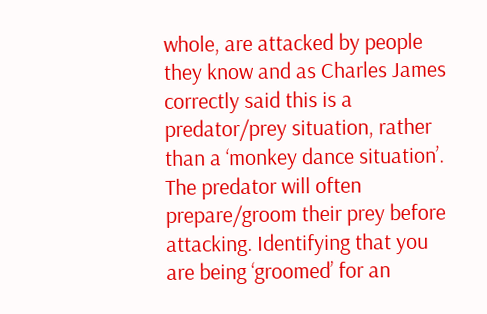whole, are attacked by people they know and as Charles James correctly said this is a predator/prey situation, rather than a ‘monkey dance situation’.  The predator will often prepare/groom their prey before attacking. Identifying that you are being ‘groomed’ for an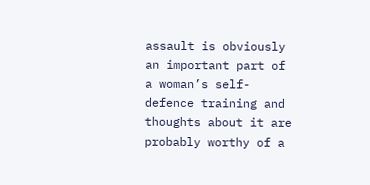assault is obviously an important part of a woman’s self-defence training and thoughts about it are probably worthy of a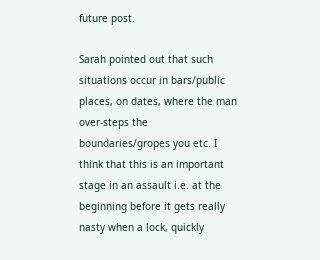future post.

Sarah pointed out that such situations occur in bars/public places, on dates, where the man over-steps the boundaries/gropes you etc. I think that this is an important stage in an assault i.e. at the beginning before it gets really nasty when a lock, quickly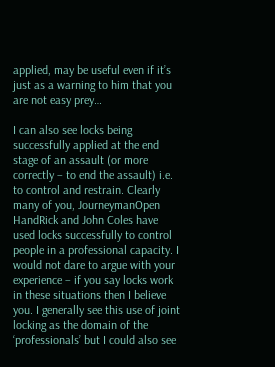applied, may be useful even if it’s just as a warning to him that you are not easy prey…

I can also see locks being successfully applied at the end stage of an assault (or more correctly – to end the assault) i.e. to control and restrain. Clearly many of you, JourneymanOpen HandRick and John Coles have used locks successfully to control people in a professional capacity. I would not dare to argue with your experience – if you say locks work in these situations then I believe you. I generally see this use of joint locking as the domain of the ‘professionals’ but I could also see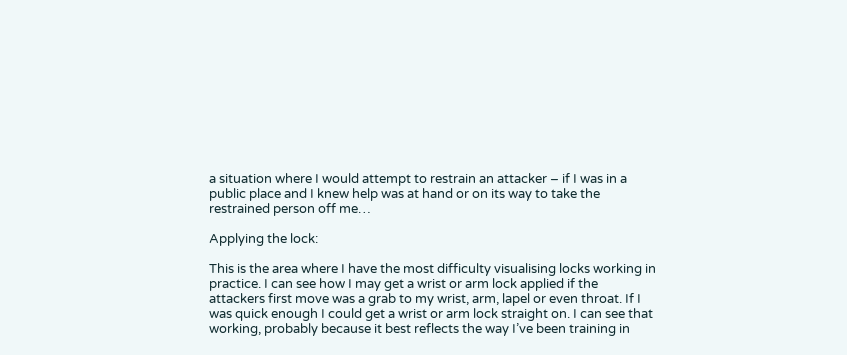a situation where I would attempt to restrain an attacker – if I was in a public place and I knew help was at hand or on its way to take the restrained person off me…

Applying the lock:

This is the area where I have the most difficulty visualising locks working in practice. I can see how I may get a wrist or arm lock applied if the attackers first move was a grab to my wrist, arm, lapel or even throat. If I was quick enough I could get a wrist or arm lock straight on. I can see that working, probably because it best reflects the way I’ve been training in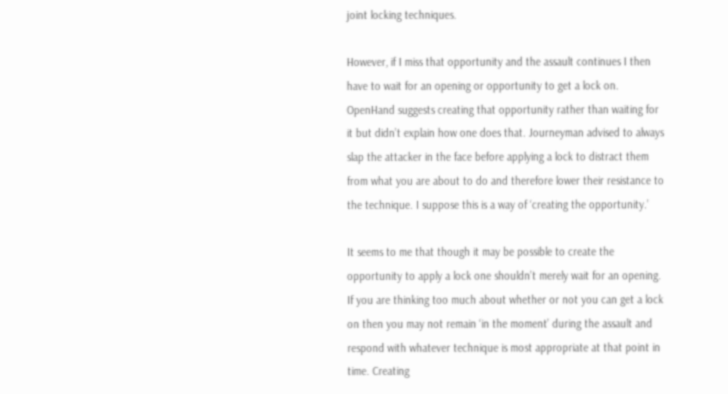joint locking techniques.

However, if I miss that opportunity and the assault continues I then have to wait for an opening or opportunity to get a lock on. OpenHand suggests creating that opportunity rather than waiting for it but didn’t explain how one does that. Journeyman advised to always slap the attacker in the face before applying a lock to distract them from what you are about to do and therefore lower their resistance to the technique. I suppose this is a way of ‘creating the opportunity.’

It seems to me that though it may be possible to create the opportunity to apply a lock one shouldn’t merely wait for an opening.  If you are thinking too much about whether or not you can get a lock on then you may not remain ‘in the moment’ during the assault and respond with whatever technique is most appropriate at that point in time. Creating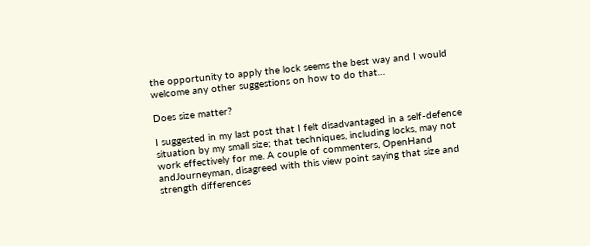the opportunity to apply the lock seems the best way and I would welcome any other suggestions on how to do that…

Does size matter?

I suggested in my last post that I felt disadvantaged in a self-defence situation by my small size; that techniques, including locks, may not work effectively for me. A couple of commenters, OpenHand andJourneyman, disagreed with this view point saying that size and strength differences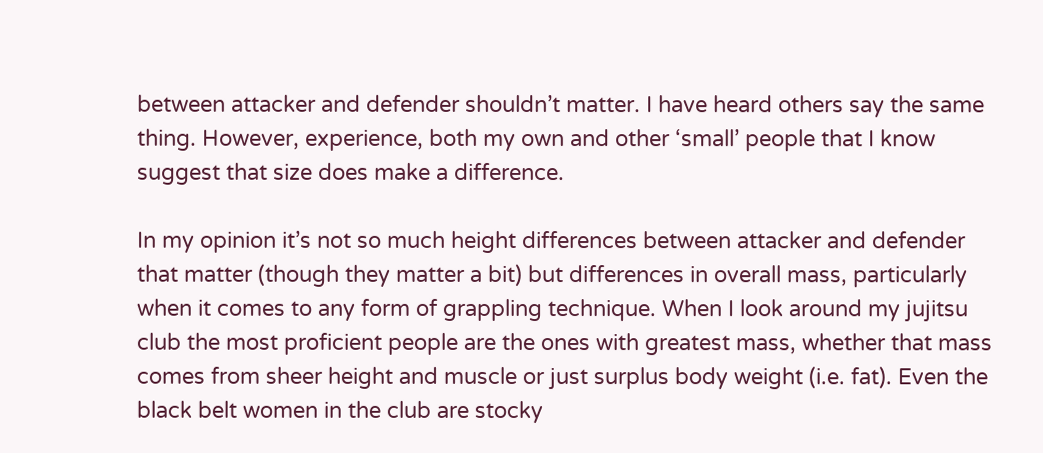between attacker and defender shouldn’t matter. I have heard others say the same thing. However, experience, both my own and other ‘small’ people that I know suggest that size does make a difference.

In my opinion it’s not so much height differences between attacker and defender that matter (though they matter a bit) but differences in overall mass, particularly when it comes to any form of grappling technique. When I look around my jujitsu club the most proficient people are the ones with greatest mass, whether that mass comes from sheer height and muscle or just surplus body weight (i.e. fat). Even the black belt women in the club are stocky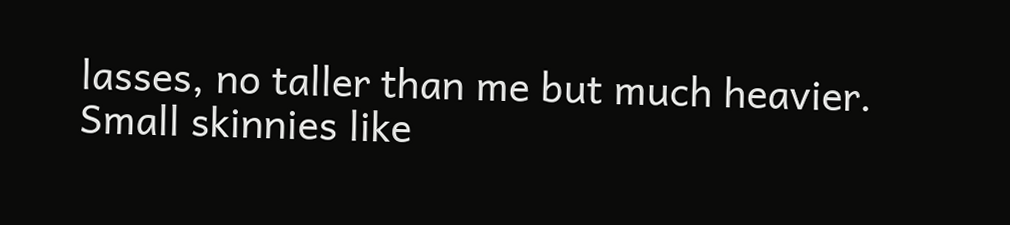lasses, no taller than me but much heavier. Small skinnies like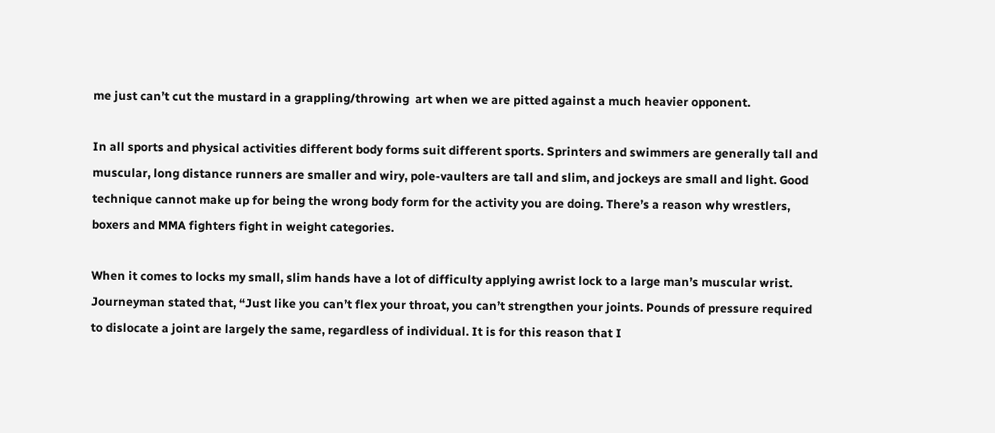me just can’t cut the mustard in a grappling/throwing  art when we are pitted against a much heavier opponent.

In all sports and physical activities different body forms suit different sports. Sprinters and swimmers are generally tall and muscular, long distance runners are smaller and wiry, pole-vaulters are tall and slim, and jockeys are small and light. Good technique cannot make up for being the wrong body form for the activity you are doing. There’s a reason why wrestlers, boxers and MMA fighters fight in weight categories.

When it comes to locks my small, slim hands have a lot of difficulty applying awrist lock to a large man’s muscular wrist. Journeyman stated that, “Just like you can’t flex your throat, you can’t strengthen your joints. Pounds of pressure required to dislocate a joint are largely the same, regardless of individual. It is for this reason that I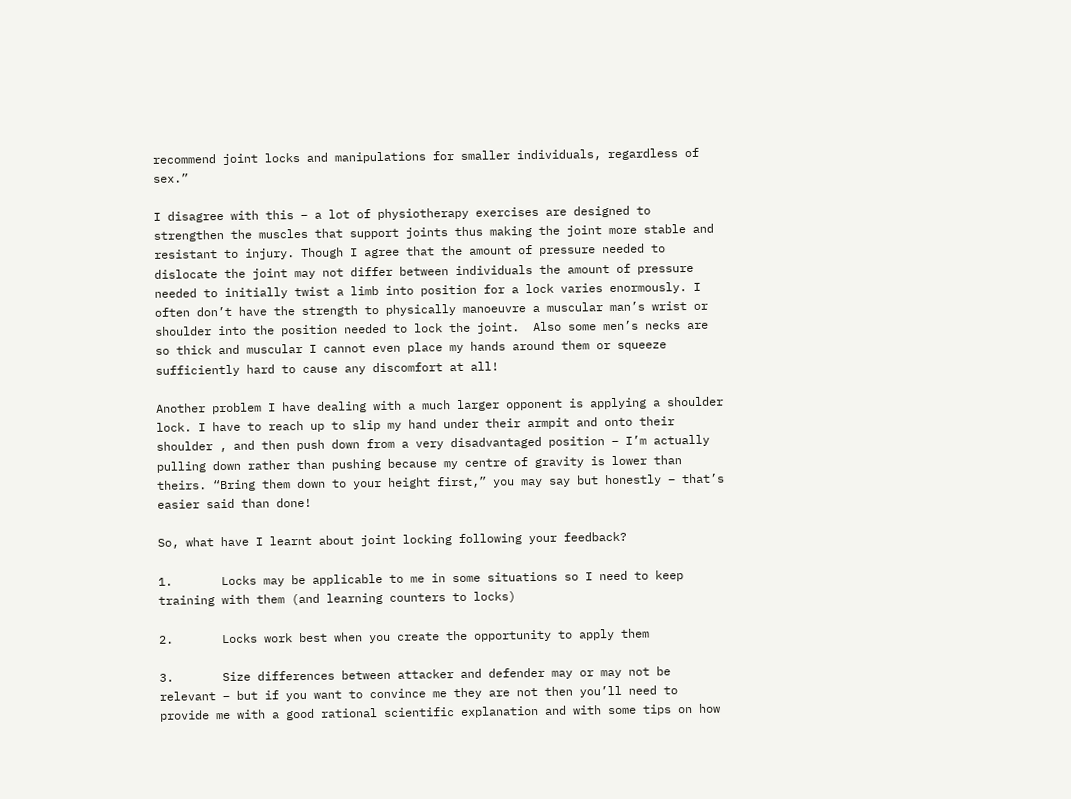recommend joint locks and manipulations for smaller individuals, regardless of sex.”

I disagree with this – a lot of physiotherapy exercises are designed to strengthen the muscles that support joints thus making the joint more stable and resistant to injury. Though I agree that the amount of pressure needed to dislocate the joint may not differ between individuals the amount of pressure needed to initially twist a limb into position for a lock varies enormously. I often don’t have the strength to physically manoeuvre a muscular man’s wrist or shoulder into the position needed to lock the joint.  Also some men’s necks are so thick and muscular I cannot even place my hands around them or squeeze sufficiently hard to cause any discomfort at all!

Another problem I have dealing with a much larger opponent is applying a shoulder lock. I have to reach up to slip my hand under their armpit and onto their shoulder , and then push down from a very disadvantaged position – I’m actually pulling down rather than pushing because my centre of gravity is lower than theirs. “Bring them down to your height first,” you may say but honestly – that’s easier said than done!

So, what have I learnt about joint locking following your feedback?

1.       Locks may be applicable to me in some situations so I need to keep training with them (and learning counters to locks)

2.       Locks work best when you create the opportunity to apply them

3.       Size differences between attacker and defender may or may not be relevant – but if you want to convince me they are not then you’ll need to provide me with a good rational scientific explanation and with some tips on how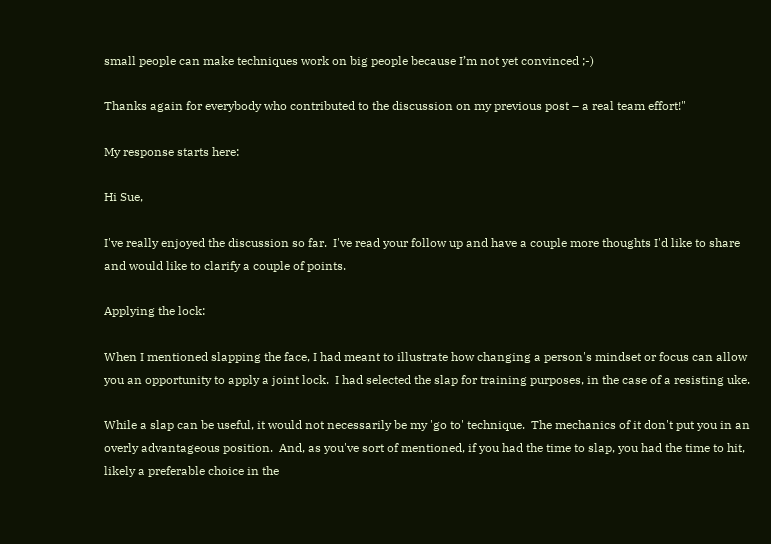small people can make techniques work on big people because I’m not yet convinced ;-)

Thanks again for everybody who contributed to the discussion on my previous post – a real team effort!"

My response starts here:

Hi Sue,

I've really enjoyed the discussion so far.  I've read your follow up and have a couple more thoughts I'd like to share and would like to clarify a couple of points.

Applying the lock:

When I mentioned slapping the face, I had meant to illustrate how changing a person's mindset or focus can allow you an opportunity to apply a joint lock.  I had selected the slap for training purposes, in the case of a resisting uke.

While a slap can be useful, it would not necessarily be my 'go to' technique.  The mechanics of it don't put you in an overly advantageous position.  And, as you've sort of mentioned, if you had the time to slap, you had the time to hit, likely a preferable choice in the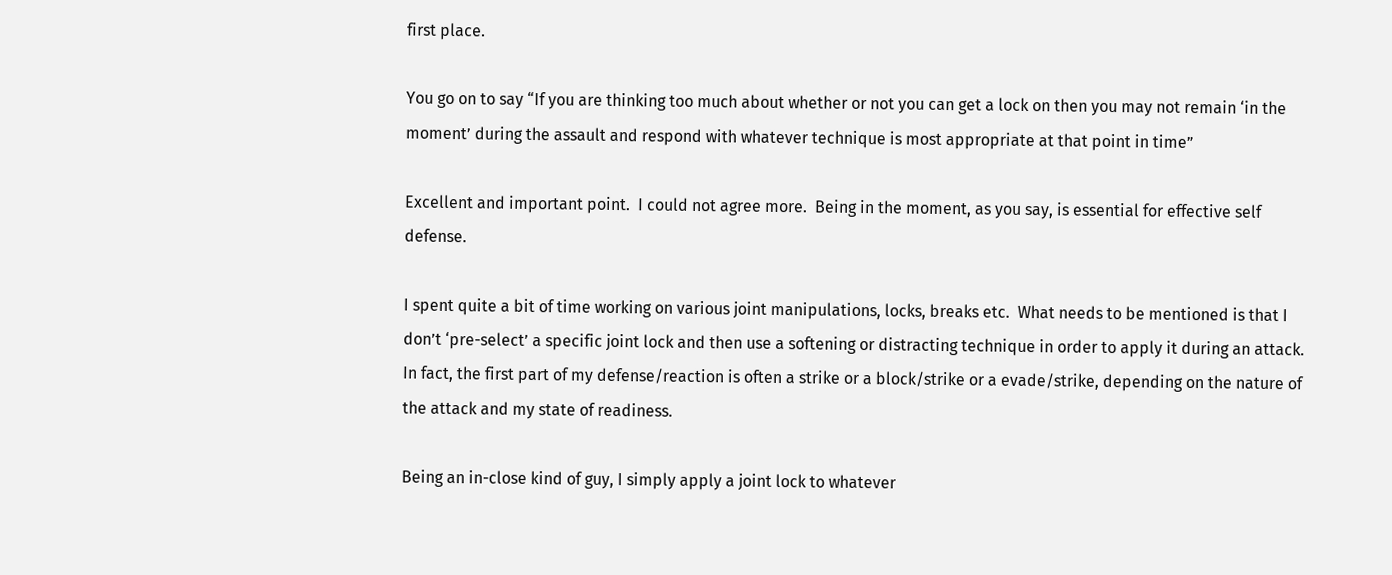first place.

You go on to say “If you are thinking too much about whether or not you can get a lock on then you may not remain ‘in the moment’ during the assault and respond with whatever technique is most appropriate at that point in time”

Excellent and important point.  I could not agree more.  Being in the moment, as you say, is essential for effective self defense.

I spent quite a bit of time working on various joint manipulations, locks, breaks etc.  What needs to be mentioned is that I don’t ‘pre-select’ a specific joint lock and then use a softening or distracting technique in order to apply it during an attack.  In fact, the first part of my defense/reaction is often a strike or a block/strike or a evade/strike, depending on the nature of the attack and my state of readiness.

Being an in-close kind of guy, I simply apply a joint lock to whatever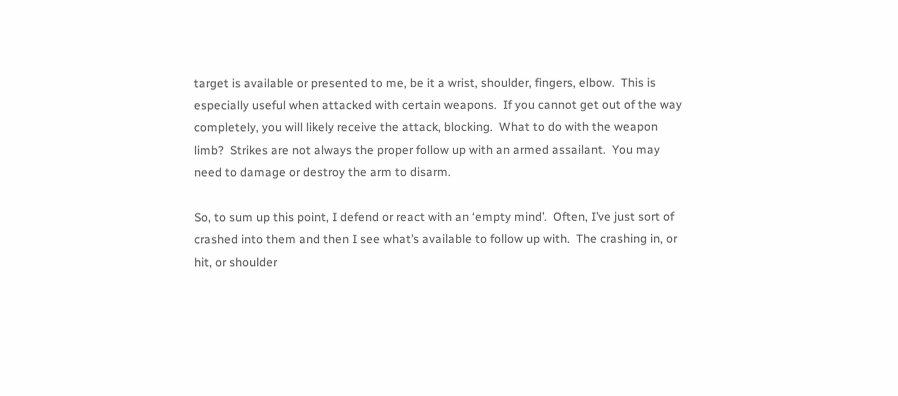target is available or presented to me, be it a wrist, shoulder, fingers, elbow.  This is especially useful when attacked with certain weapons.  If you cannot get out of the way completely, you will likely receive the attack, blocking.  What to do with the weapon limb?  Strikes are not always the proper follow up with an armed assailant.  You may need to damage or destroy the arm to disarm.

So, to sum up this point, I defend or react with an ‘empty mind’.  Often, I’ve just sort of crashed into them and then I see what’s available to follow up with.  The crashing in, or hit, or shoulder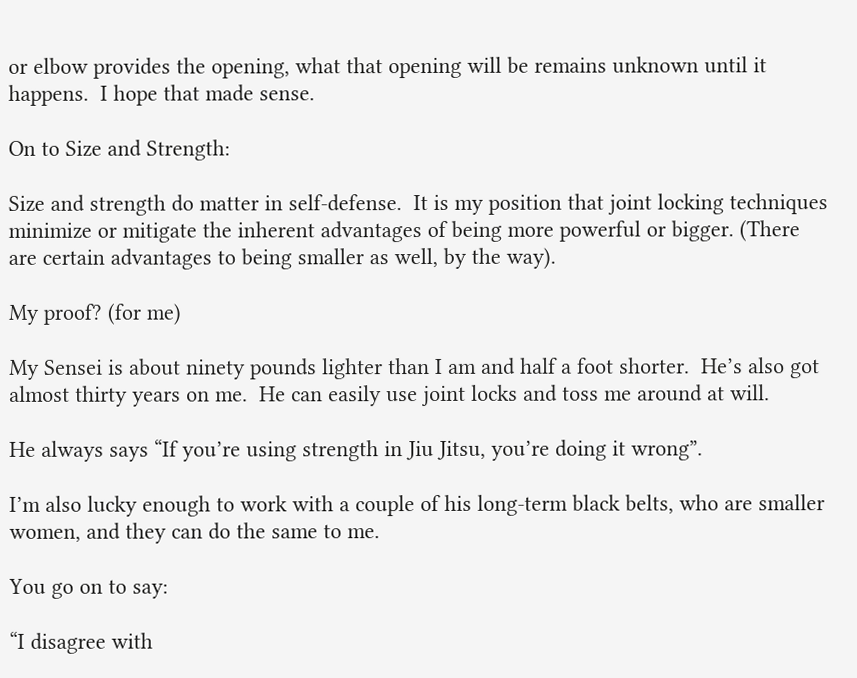or elbow provides the opening, what that opening will be remains unknown until it happens.  I hope that made sense.

On to Size and Strength:

Size and strength do matter in self-defense.  It is my position that joint locking techniques minimize or mitigate the inherent advantages of being more powerful or bigger. (There are certain advantages to being smaller as well, by the way).

My proof? (for me)

My Sensei is about ninety pounds lighter than I am and half a foot shorter.  He’s also got almost thirty years on me.  He can easily use joint locks and toss me around at will.

He always says “If you’re using strength in Jiu Jitsu, you’re doing it wrong”.

I’m also lucky enough to work with a couple of his long-term black belts, who are smaller women, and they can do the same to me.

You go on to say:

“I disagree with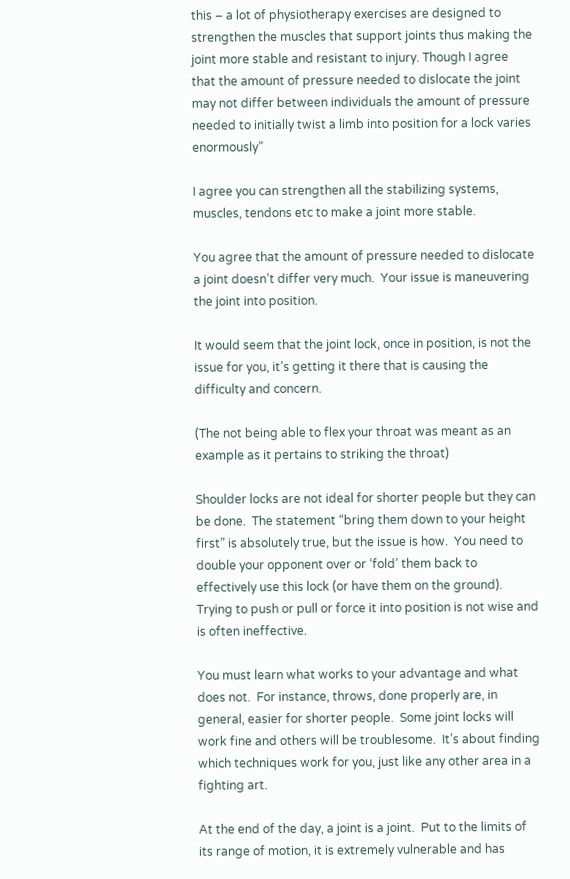this – a lot of physiotherapy exercises are designed to strengthen the muscles that support joints thus making the joint more stable and resistant to injury. Though I agree that the amount of pressure needed to dislocate the joint may not differ between individuals the amount of pressure needed to initially twist a limb into position for a lock varies enormously”

I agree you can strengthen all the stabilizing systems, muscles, tendons etc to make a joint more stable.

You agree that the amount of pressure needed to dislocate a joint doesn’t differ very much.  Your issue is maneuvering the joint into position.

It would seem that the joint lock, once in position, is not the issue for you, it’s getting it there that is causing the difficulty and concern.

(The not being able to flex your throat was meant as an example as it pertains to striking the throat)

Shoulder locks are not ideal for shorter people but they can be done.  The statement “bring them down to your height first” is absolutely true, but the issue is how.  You need to double your opponent over or ‘fold’ them back to effectively use this lock (or have them on the ground).  Trying to push or pull or force it into position is not wise and is often ineffective.

You must learn what works to your advantage and what does not.  For instance, throws, done properly are, in general, easier for shorter people.  Some joint locks will work fine and others will be troublesome.  It’s about finding which techniques work for you, just like any other area in a fighting art.

At the end of the day, a joint is a joint.  Put to the limits of its range of motion, it is extremely vulnerable and has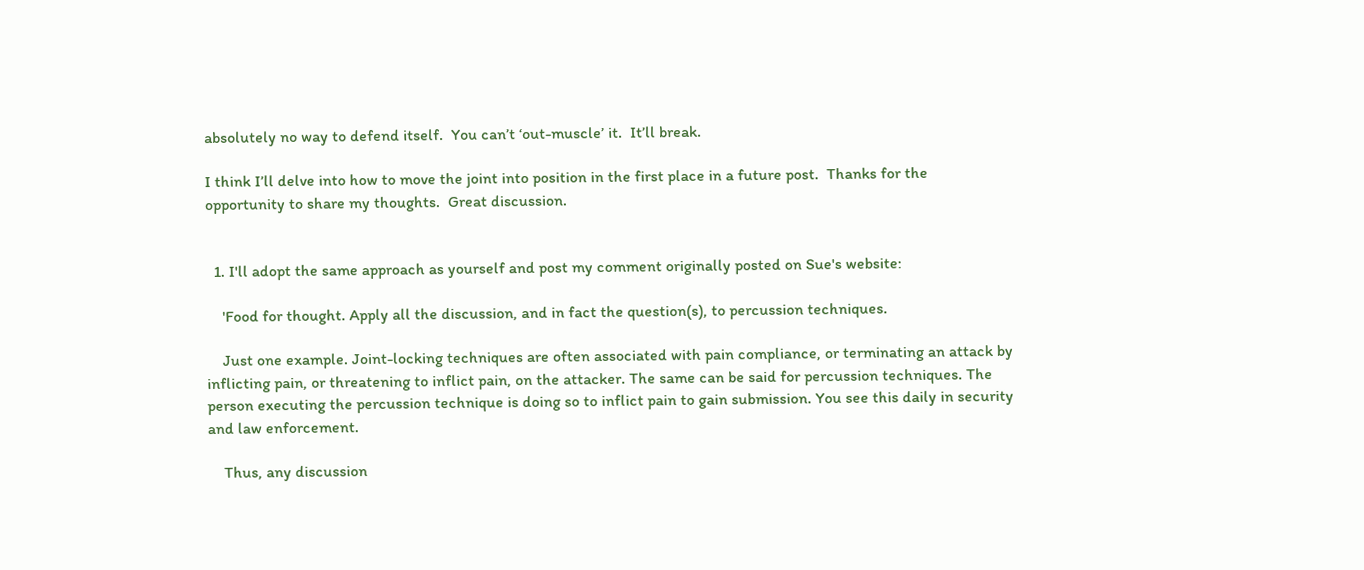absolutely no way to defend itself.  You can’t ‘out-muscle’ it.  It’ll break.

I think I’ll delve into how to move the joint into position in the first place in a future post.  Thanks for the opportunity to share my thoughts.  Great discussion.


  1. I'll adopt the same approach as yourself and post my comment originally posted on Sue's website:

    'Food for thought. Apply all the discussion, and in fact the question(s), to percussion techniques.

    Just one example. Joint-locking techniques are often associated with pain compliance, or terminating an attack by inflicting pain, or threatening to inflict pain, on the attacker. The same can be said for percussion techniques. The person executing the percussion technique is doing so to inflict pain to gain submission. You see this daily in security and law enforcement.

    Thus, any discussion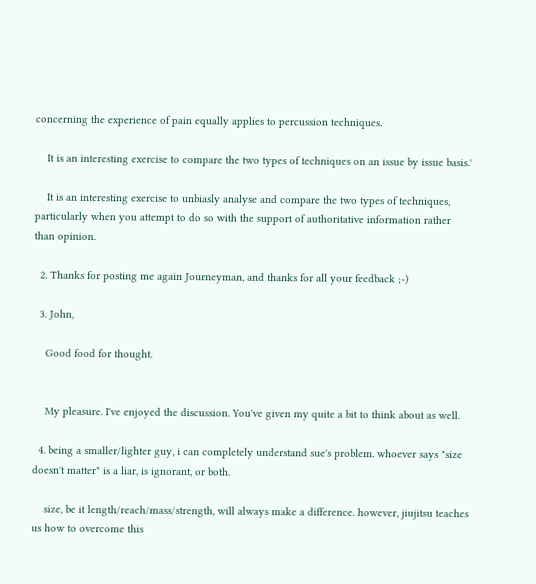concerning the experience of pain equally applies to percussion techniques.

    It is an interesting exercise to compare the two types of techniques on an issue by issue basis.'

    It is an interesting exercise to unbiasly analyse and compare the two types of techniques, particularly when you attempt to do so with the support of authoritative information rather than opinion.

  2. Thanks for posting me again Journeyman, and thanks for all your feedback ;-)

  3. John,

    Good food for thought.


    My pleasure. I've enjoyed the discussion. You've given my quite a bit to think about as well.

  4. being a smaller/lighter guy, i can completely understand sue's problem. whoever says "size doesn't matter" is a liar, is ignorant, or both.

    size, be it length/reach/mass/strength, will always make a difference. however, jiujitsu teaches us how to overcome this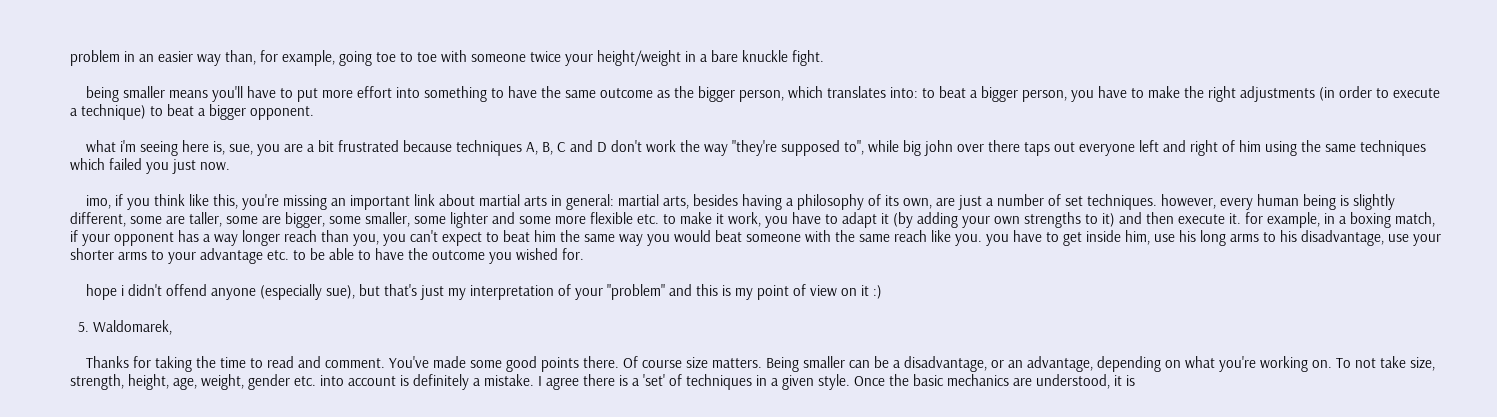problem in an easier way than, for example, going toe to toe with someone twice your height/weight in a bare knuckle fight.

    being smaller means you'll have to put more effort into something to have the same outcome as the bigger person, which translates into: to beat a bigger person, you have to make the right adjustments (in order to execute a technique) to beat a bigger opponent.

    what i'm seeing here is, sue, you are a bit frustrated because techniques A, B, C and D don't work the way "they're supposed to", while big john over there taps out everyone left and right of him using the same techniques which failed you just now.

    imo, if you think like this, you're missing an important link about martial arts in general: martial arts, besides having a philosophy of its own, are just a number of set techniques. however, every human being is slightly different, some are taller, some are bigger, some smaller, some lighter and some more flexible etc. to make it work, you have to adapt it (by adding your own strengths to it) and then execute it. for example, in a boxing match, if your opponent has a way longer reach than you, you can't expect to beat him the same way you would beat someone with the same reach like you. you have to get inside him, use his long arms to his disadvantage, use your shorter arms to your advantage etc. to be able to have the outcome you wished for.

    hope i didn't offend anyone (especially sue), but that's just my interpretation of your "problem" and this is my point of view on it :)

  5. Waldomarek,

    Thanks for taking the time to read and comment. You've made some good points there. Of course size matters. Being smaller can be a disadvantage, or an advantage, depending on what you're working on. To not take size, strength, height, age, weight, gender etc. into account is definitely a mistake. I agree there is a 'set' of techniques in a given style. Once the basic mechanics are understood, it is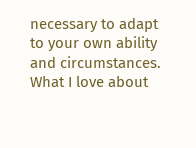necessary to adapt to your own ability and circumstances. What I love about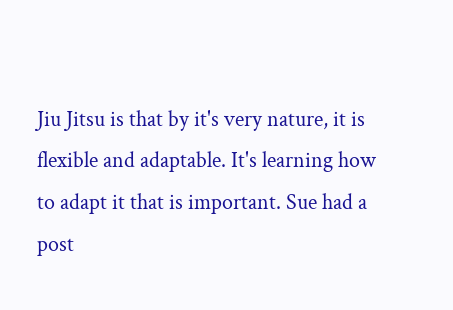Jiu Jitsu is that by it's very nature, it is flexible and adaptable. It's learning how to adapt it that is important. Sue had a post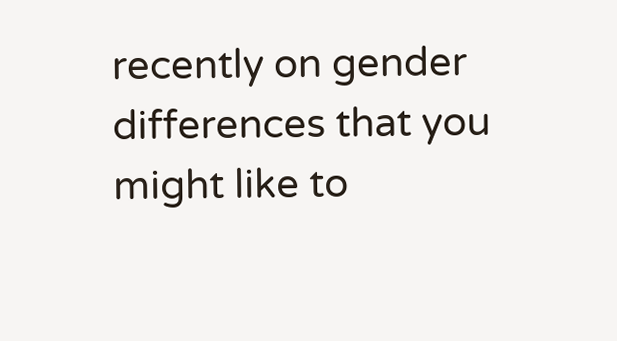recently on gender differences that you might like to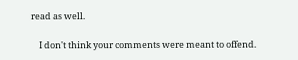read as well.

    I don't think your comments were meant to offend.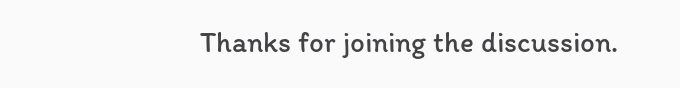Thanks for joining the discussion.